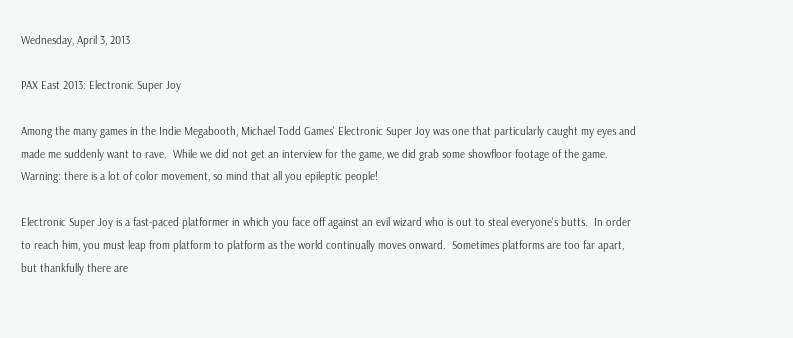Wednesday, April 3, 2013

PAX East 2013: Electronic Super Joy

Among the many games in the Indie Megabooth, Michael Todd Games' Electronic Super Joy was one that particularly caught my eyes and made me suddenly want to rave.  While we did not get an interview for the game, we did grab some showfloor footage of the game.  Warning: there is a lot of color movement, so mind that all you epileptic people!

Electronic Super Joy is a fast-paced platformer in which you face off against an evil wizard who is out to steal everyone's butts.  In order to reach him, you must leap from platform to platform as the world continually moves onward.  Sometimes platforms are too far apart, but thankfully there are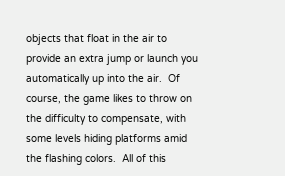objects that float in the air to provide an extra jump or launch you automatically up into the air.  Of course, the game likes to throw on the difficulty to compensate, with some levels hiding platforms amid the flashing colors.  All of this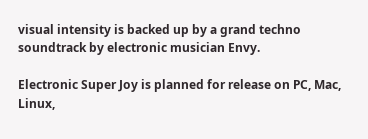visual intensity is backed up by a grand techno soundtrack by electronic musician Envy.

Electronic Super Joy is planned for release on PC, Mac, Linux,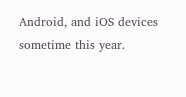Android, and iOS devices sometime this year.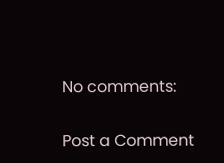No comments:

Post a Comment